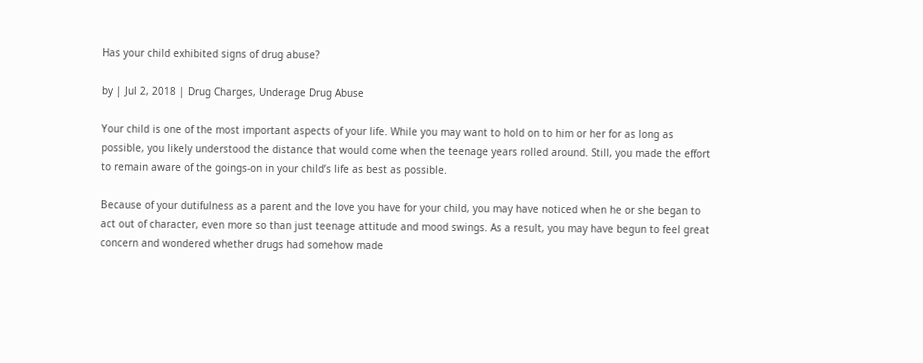Has your child exhibited signs of drug abuse?

by | Jul 2, 2018 | Drug Charges, Underage Drug Abuse

Your child is one of the most important aspects of your life. While you may want to hold on to him or her for as long as possible, you likely understood the distance that would come when the teenage years rolled around. Still, you made the effort to remain aware of the goings-on in your child’s life as best as possible.

Because of your dutifulness as a parent and the love you have for your child, you may have noticed when he or she began to act out of character, even more so than just teenage attitude and mood swings. As a result, you may have begun to feel great concern and wondered whether drugs had somehow made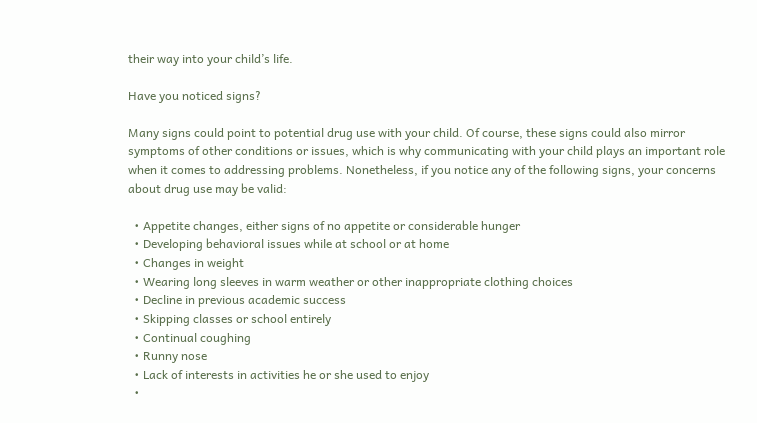their way into your child’s life.

Have you noticed signs?

Many signs could point to potential drug use with your child. Of course, these signs could also mirror symptoms of other conditions or issues, which is why communicating with your child plays an important role when it comes to addressing problems. Nonetheless, if you notice any of the following signs, your concerns about drug use may be valid:

  • Appetite changes, either signs of no appetite or considerable hunger
  • Developing behavioral issues while at school or at home
  • Changes in weight
  • Wearing long sleeves in warm weather or other inappropriate clothing choices
  • Decline in previous academic success
  • Skipping classes or school entirely
  • Continual coughing
  • Runny nose
  • Lack of interests in activities he or she used to enjoy
  •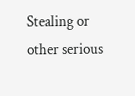Stealing or other serious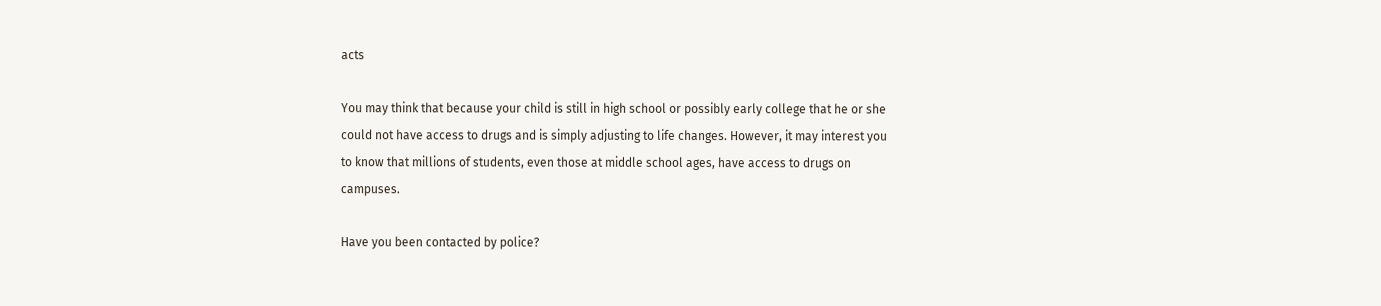acts

You may think that because your child is still in high school or possibly early college that he or she could not have access to drugs and is simply adjusting to life changes. However, it may interest you to know that millions of students, even those at middle school ages, have access to drugs on campuses.

Have you been contacted by police?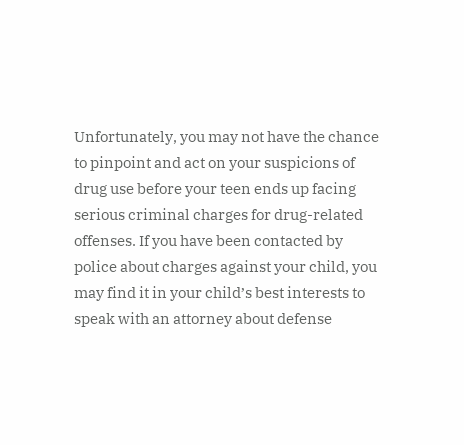Unfortunately, you may not have the chance to pinpoint and act on your suspicions of drug use before your teen ends up facing serious criminal charges for drug-related offenses. If you have been contacted by police about charges against your child, you may find it in your child’s best interests to speak with an attorney about defense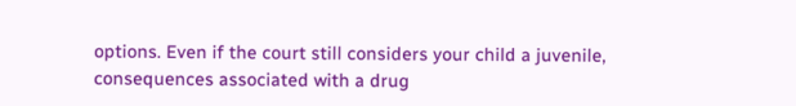options. Even if the court still considers your child a juvenile, consequences associated with a drug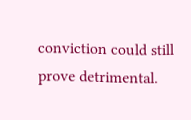conviction could still prove detrimental.